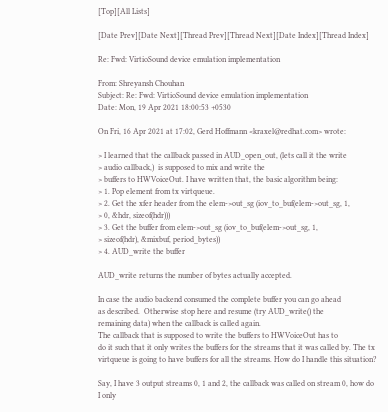[Top][All Lists]

[Date Prev][Date Next][Thread Prev][Thread Next][Date Index][Thread Index]

Re: Fwd: VirtioSound device emulation implementation

From: Shreyansh Chouhan
Subject: Re: Fwd: VirtioSound device emulation implementation
Date: Mon, 19 Apr 2021 18:00:53 +0530

On Fri, 16 Apr 2021 at 17:02, Gerd Hoffmann <kraxel@redhat.com> wrote:

> I learned that the callback passed in AUD_open_out, (lets call it the write
> audio callback,)  is supposed to mix and write the
> buffers to HWVoiceOut. I have written that, the basic algorithm being:
> 1. Pop element from tx virtqueue.
> 2. Get the xfer header from the elem->out_sg (iov_to_buf(elem->out_sg, 1,
> 0, &hdr, sizeof(hdr)))
> 3. Get the buffer from elem->out_sg (iov_to_buf(elem->out_sg, 1,
> sizeof(hdr), &mixbuf, period_bytes))
> 4. AUD_write the buffer

AUD_write returns the number of bytes actually accepted.

In case the audio backend consumed the complete buffer you can go ahead
as described.  Otherwise stop here and resume (try AUD_write() the
remaining data) when the callback is called again.
The callback that is supposed to write the buffers to HWVoiceOut has to
do it such that it only writes the buffers for the streams that it was called by. The tx
virtqueue is going to have buffers for all the streams. How do I handle this situation?

Say, I have 3 output streams 0, 1 and 2, the callback was called on stream 0, how do
I only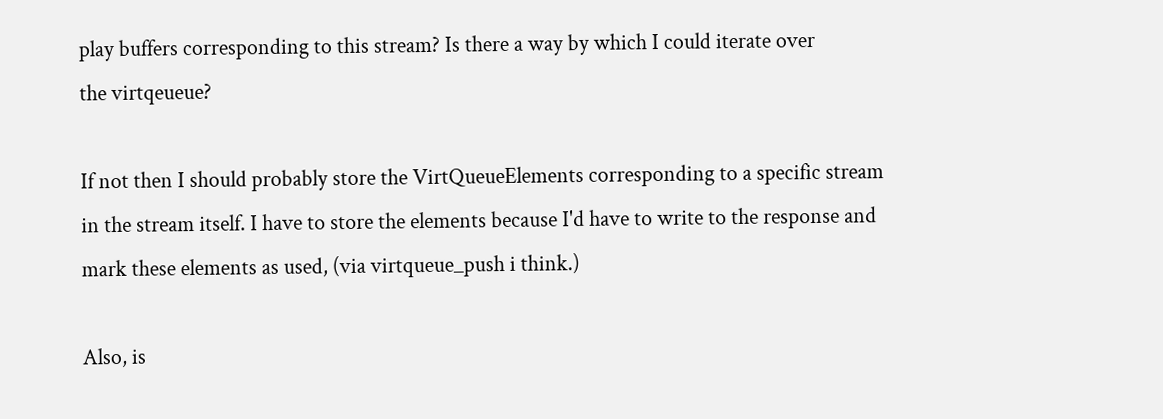play buffers corresponding to this stream? Is there a way by which I could iterate over
the virtqeueue?

If not then I should probably store the VirtQueueElements corresponding to a specific stream
in the stream itself. I have to store the elements because I'd have to write to the response and
mark these elements as used, (via virtqueue_push i think.)

Also, is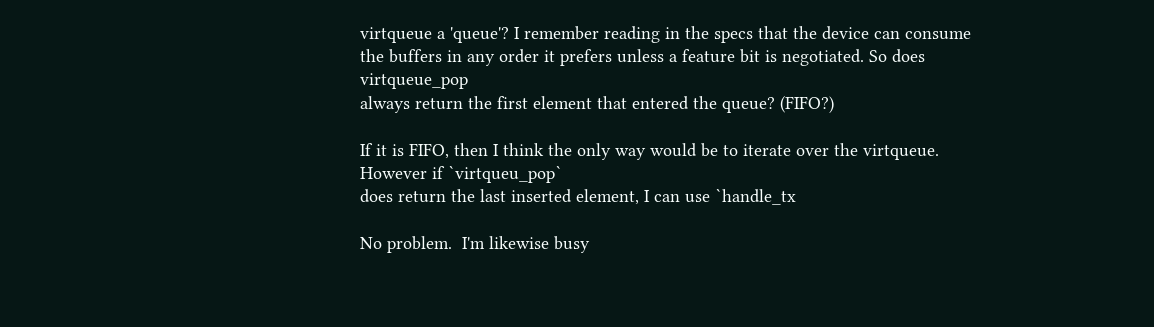virtqueue a 'queue'? I remember reading in the specs that the device can consume
the buffers in any order it prefers unless a feature bit is negotiated. So does virtqueue_pop
always return the first element that entered the queue? (FIFO?)

If it is FIFO, then I think the only way would be to iterate over the virtqueue. However if `virtqueu_pop`
does return the last inserted element, I can use `handle_tx

No problem.  I'm likewise busy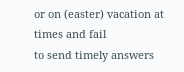or on (easter) vacation at times and fail
to send timely answers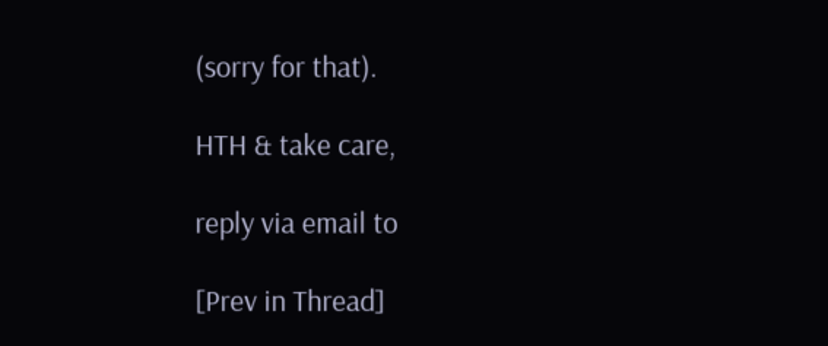(sorry for that).

HTH & take care,

reply via email to

[Prev in Thread]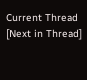Current Thread [Next in Thread]